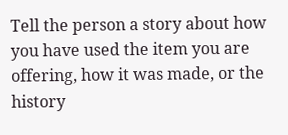Tell the person a story about how you have used the item you are offering, how it was made, or the history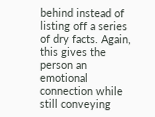behind instead of listing off a series of dry facts. Again, this gives the person an emotional connection while still conveying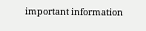important information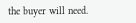the buyer will need.